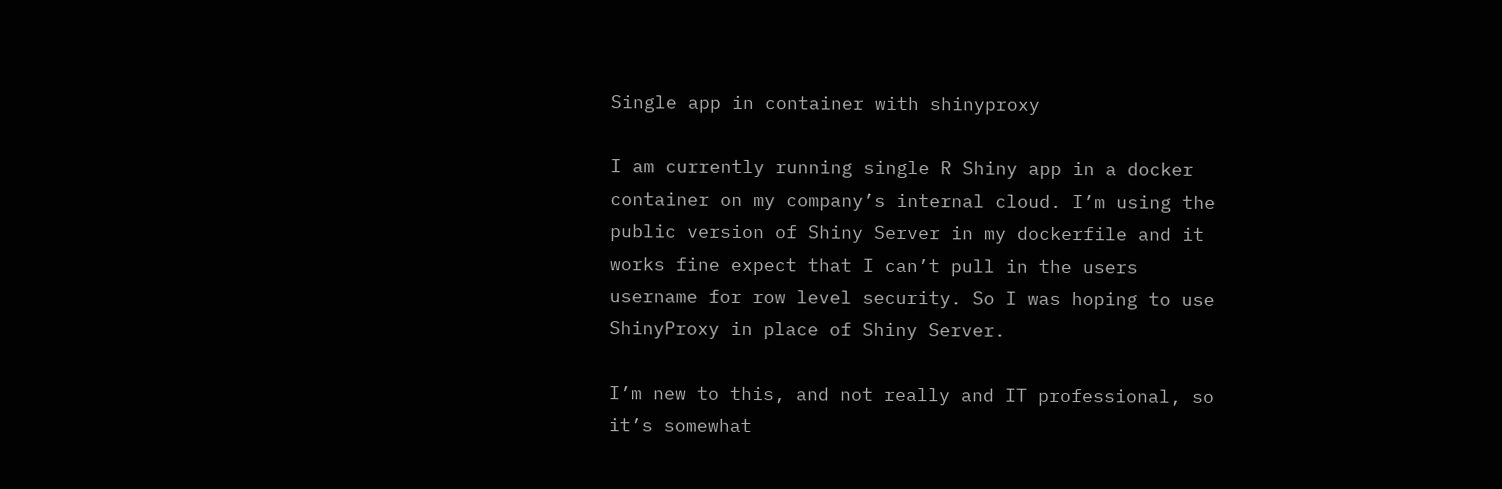Single app in container with shinyproxy

I am currently running single R Shiny app in a docker container on my company’s internal cloud. I’m using the public version of Shiny Server in my dockerfile and it works fine expect that I can’t pull in the users username for row level security. So I was hoping to use ShinyProxy in place of Shiny Server.

I’m new to this, and not really and IT professional, so it’s somewhat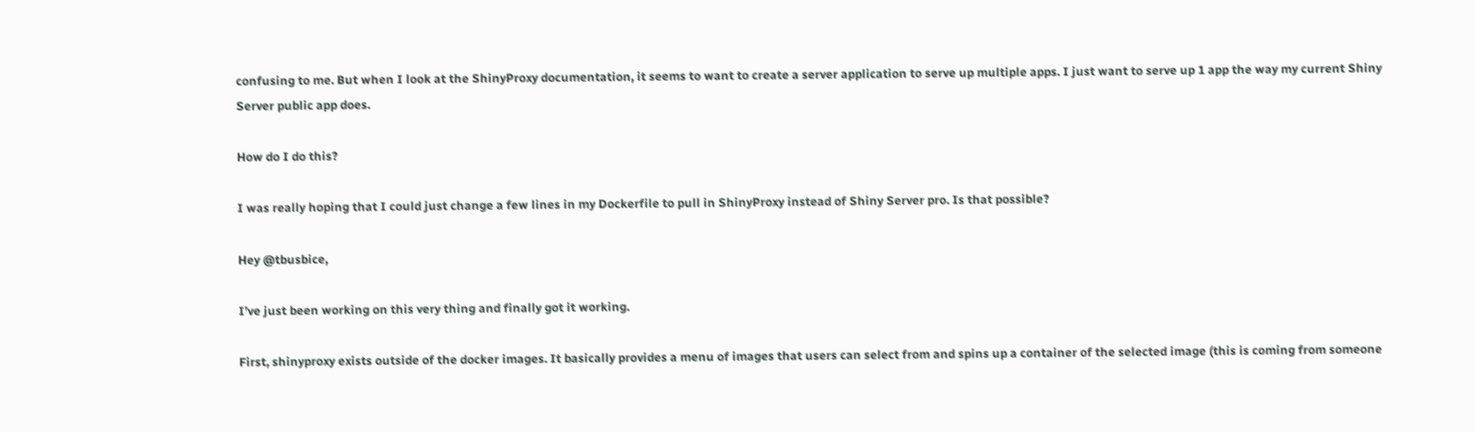confusing to me. But when I look at the ShinyProxy documentation, it seems to want to create a server application to serve up multiple apps. I just want to serve up 1 app the way my current Shiny Server public app does.

How do I do this?

I was really hoping that I could just change a few lines in my Dockerfile to pull in ShinyProxy instead of Shiny Server pro. Is that possible?

Hey @tbusbice,

I’ve just been working on this very thing and finally got it working.

First, shinyproxy exists outside of the docker images. It basically provides a menu of images that users can select from and spins up a container of the selected image (this is coming from someone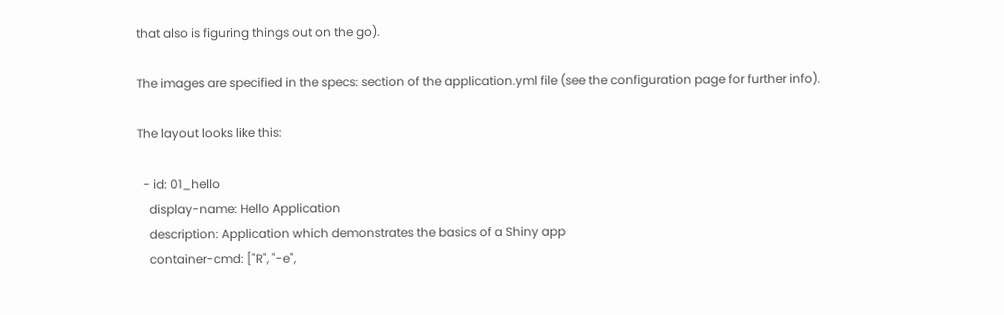that also is figuring things out on the go).

The images are specified in the specs: section of the application.yml file (see the configuration page for further info).

The layout looks like this:

  - id: 01_hello
    display-name: Hello Application
    description: Application which demonstrates the basics of a Shiny app
    container-cmd: ["R", "-e",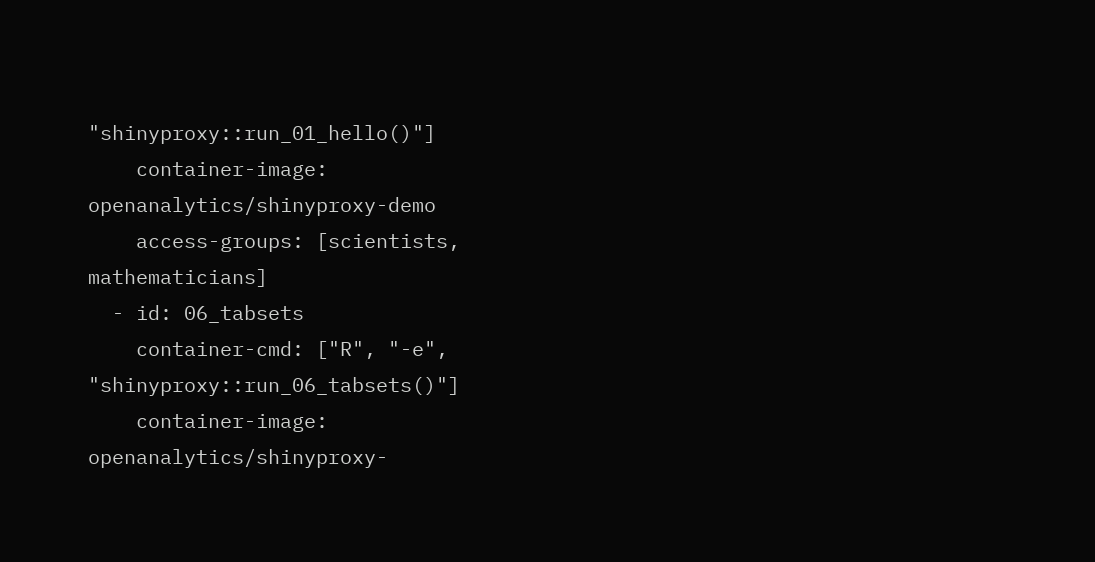"shinyproxy::run_01_hello()"]
    container-image: openanalytics/shinyproxy-demo
    access-groups: [scientists, mathematicians]
  - id: 06_tabsets
    container-cmd: ["R", "-e", "shinyproxy::run_06_tabsets()"]
    container-image: openanalytics/shinyproxy-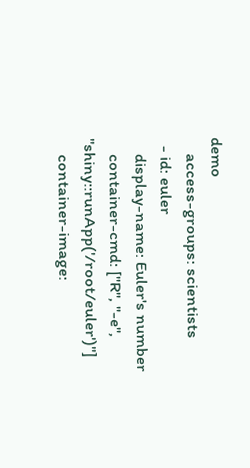demo
    access-groups: scientists
  - id: euler
    display-name: Euler's number
    container-cmd: ["R", "-e", "shiny::runApp('/root/euler')"]
    container-image: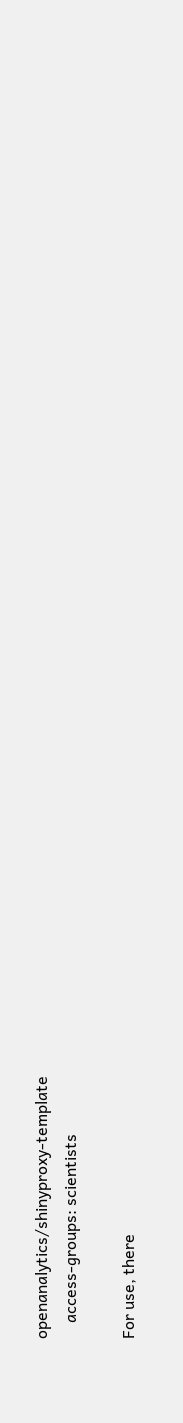openanalytics/shinyproxy-template
    access-groups: scientists

For use, there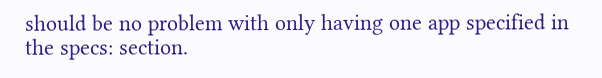should be no problem with only having one app specified in the specs: section.